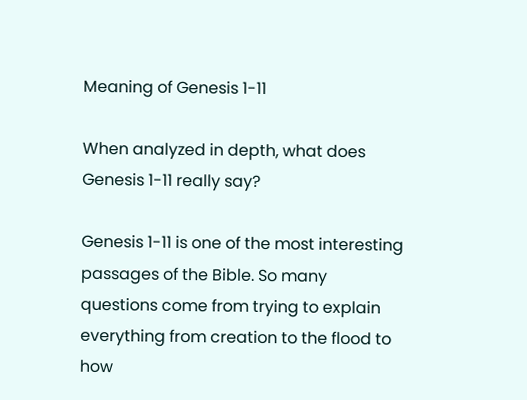Meaning of Genesis 1-11

When analyzed in depth, what does Genesis 1-11 really say?

Genesis 1-11 is one of the most interesting passages of the Bible. So many questions come from trying to explain everything from creation to the flood to how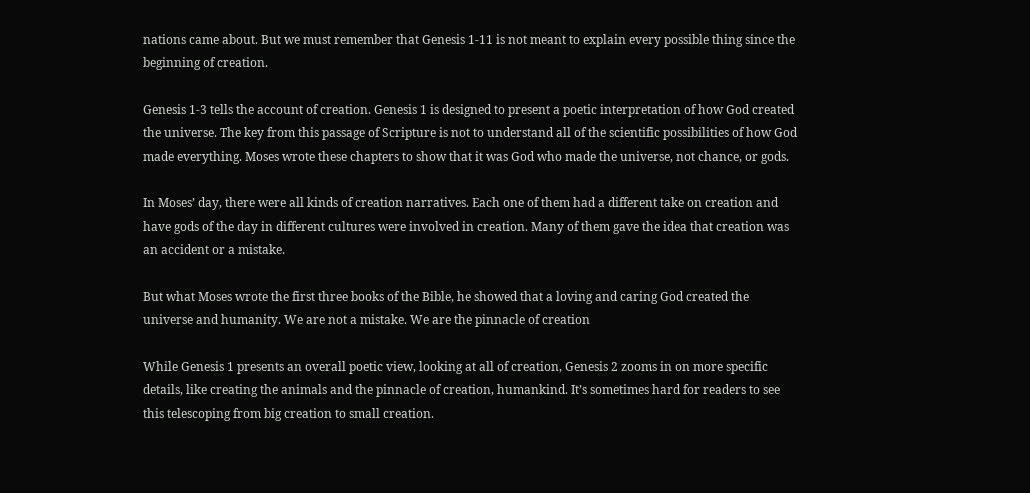nations came about. But we must remember that Genesis 1-11 is not meant to explain every possible thing since the beginning of creation.

Genesis 1-3 tells the account of creation. Genesis 1 is designed to present a poetic interpretation of how God created the universe. The key from this passage of Scripture is not to understand all of the scientific possibilities of how God made everything. Moses wrote these chapters to show that it was God who made the universe, not chance, or gods.

In Moses’ day, there were all kinds of creation narratives. Each one of them had a different take on creation and have gods of the day in different cultures were involved in creation. Many of them gave the idea that creation was an accident or a mistake.

But what Moses wrote the first three books of the Bible, he showed that a loving and caring God created the universe and humanity. We are not a mistake. We are the pinnacle of creation

While Genesis 1 presents an overall poetic view, looking at all of creation, Genesis 2 zooms in on more specific details, like creating the animals and the pinnacle of creation, humankind. It’s sometimes hard for readers to see this telescoping from big creation to small creation.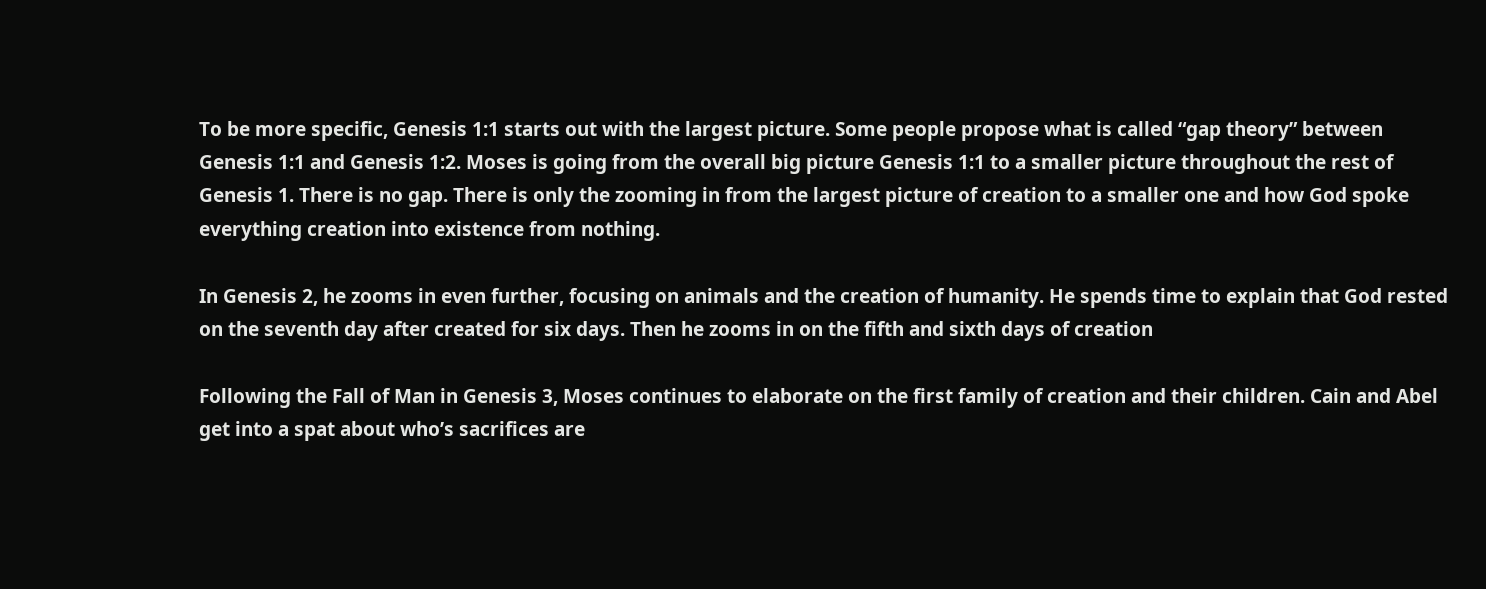To be more specific, Genesis 1:1 starts out with the largest picture. Some people propose what is called “gap theory” between Genesis 1:1 and Genesis 1:2. Moses is going from the overall big picture Genesis 1:1 to a smaller picture throughout the rest of Genesis 1. There is no gap. There is only the zooming in from the largest picture of creation to a smaller one and how God spoke everything creation into existence from nothing.

In Genesis 2, he zooms in even further, focusing on animals and the creation of humanity. He spends time to explain that God rested on the seventh day after created for six days. Then he zooms in on the fifth and sixth days of creation

Following the Fall of Man in Genesis 3, Moses continues to elaborate on the first family of creation and their children. Cain and Abel get into a spat about who’s sacrifices are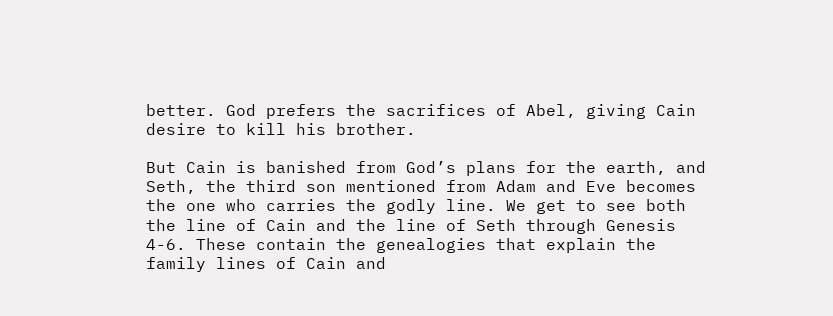better. God prefers the sacrifices of Abel, giving Cain desire to kill his brother.

But Cain is banished from God’s plans for the earth, and Seth, the third son mentioned from Adam and Eve becomes the one who carries the godly line. We get to see both the line of Cain and the line of Seth through Genesis 4-6. These contain the genealogies that explain the family lines of Cain and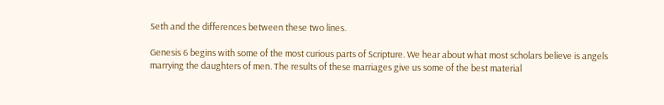Seth and the differences between these two lines.

Genesis 6 begins with some of the most curious parts of Scripture. We hear about what most scholars believe is angels marrying the daughters of men. The results of these marriages give us some of the best material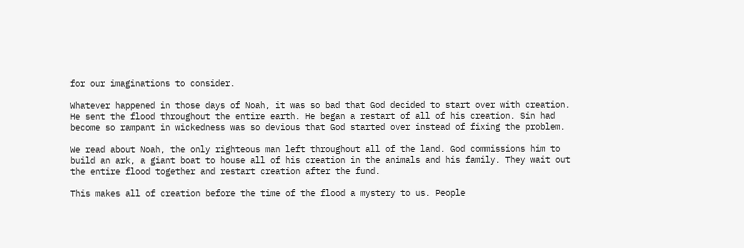for our imaginations to consider.

Whatever happened in those days of Noah, it was so bad that God decided to start over with creation. He sent the flood throughout the entire earth. He began a restart of all of his creation. Sin had become so rampant in wickedness was so devious that God started over instead of fixing the problem.

We read about Noah, the only righteous man left throughout all of the land. God commissions him to build an ark, a giant boat to house all of his creation in the animals and his family. They wait out the entire flood together and restart creation after the fund.

This makes all of creation before the time of the flood a mystery to us. People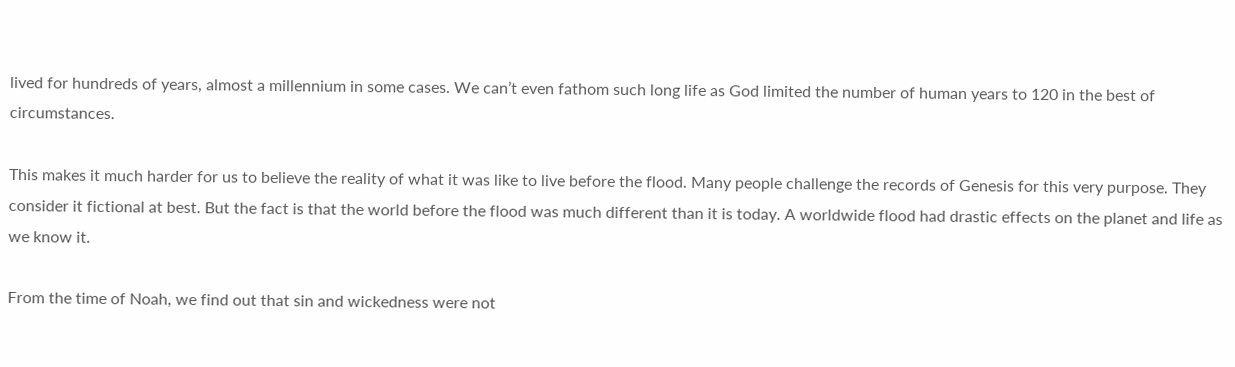lived for hundreds of years, almost a millennium in some cases. We can’t even fathom such long life as God limited the number of human years to 120 in the best of circumstances.

This makes it much harder for us to believe the reality of what it was like to live before the flood. Many people challenge the records of Genesis for this very purpose. They consider it fictional at best. But the fact is that the world before the flood was much different than it is today. A worldwide flood had drastic effects on the planet and life as we know it.

From the time of Noah, we find out that sin and wickedness were not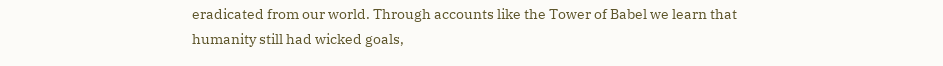eradicated from our world. Through accounts like the Tower of Babel we learn that humanity still had wicked goals,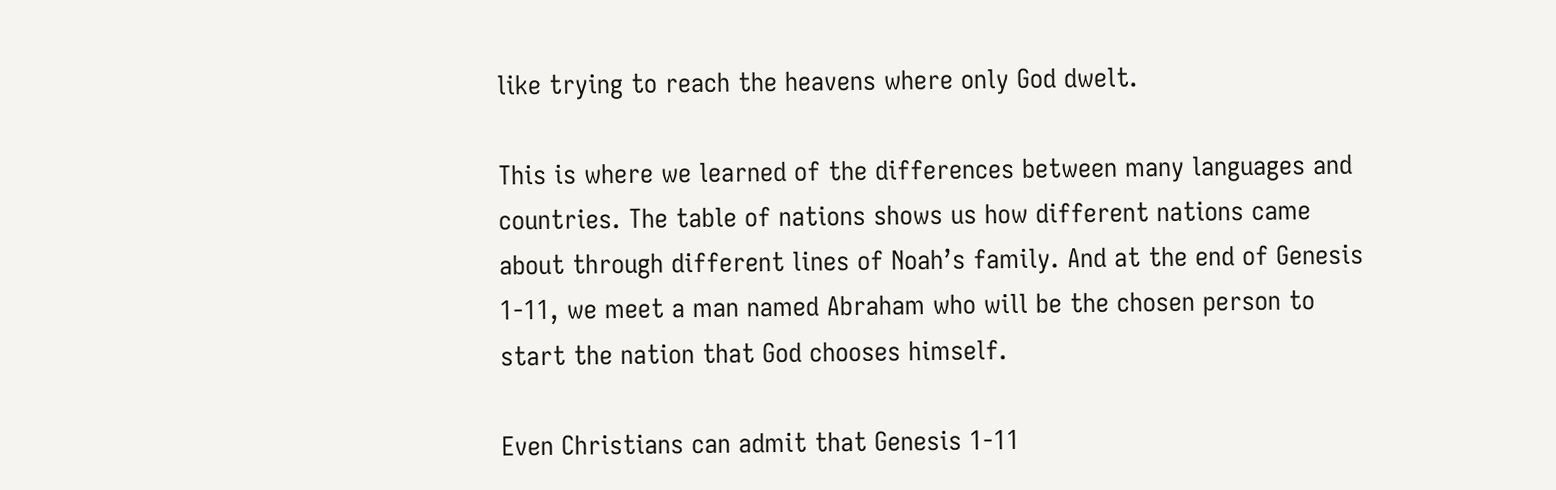like trying to reach the heavens where only God dwelt.

This is where we learned of the differences between many languages and countries. The table of nations shows us how different nations came about through different lines of Noah’s family. And at the end of Genesis 1-11, we meet a man named Abraham who will be the chosen person to start the nation that God chooses himself.

Even Christians can admit that Genesis 1-11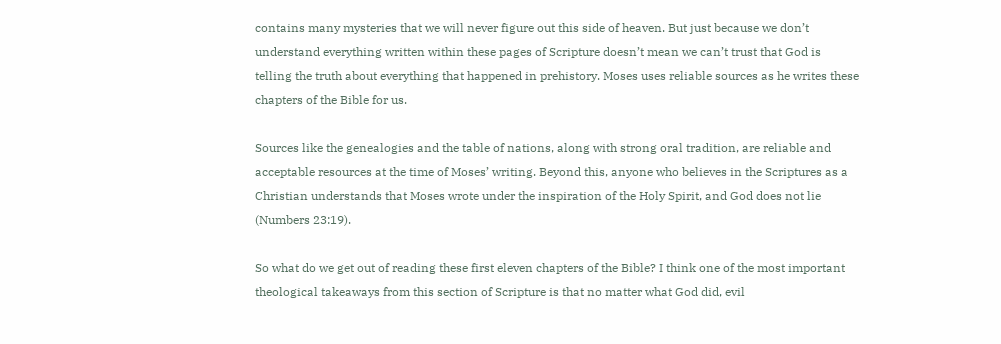contains many mysteries that we will never figure out this side of heaven. But just because we don’t understand everything written within these pages of Scripture doesn’t mean we can’t trust that God is telling the truth about everything that happened in prehistory. Moses uses reliable sources as he writes these chapters of the Bible for us.

Sources like the genealogies and the table of nations, along with strong oral tradition, are reliable and acceptable resources at the time of Moses’ writing. Beyond this, anyone who believes in the Scriptures as a Christian understands that Moses wrote under the inspiration of the Holy Spirit, and God does not lie (Numbers 23:19).

So what do we get out of reading these first eleven chapters of the Bible? I think one of the most important theological takeaways from this section of Scripture is that no matter what God did, evil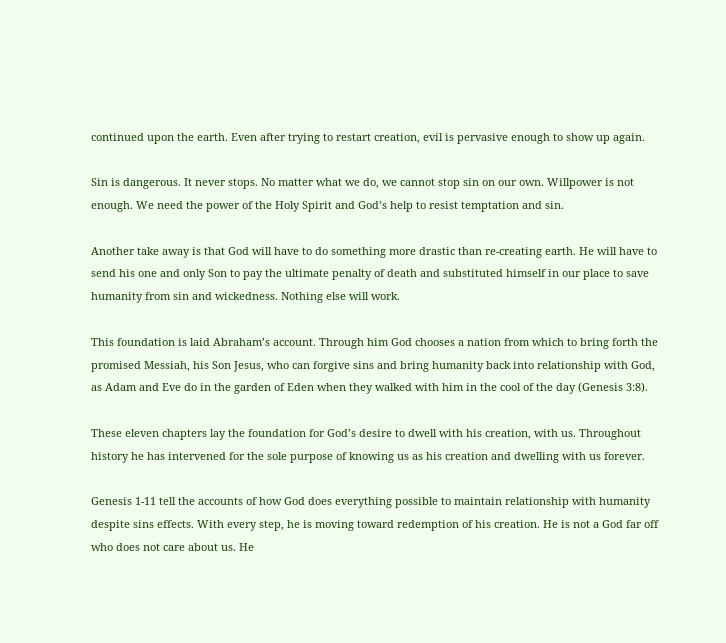continued upon the earth. Even after trying to restart creation, evil is pervasive enough to show up again.

Sin is dangerous. It never stops. No matter what we do, we cannot stop sin on our own. Willpower is not enough. We need the power of the Holy Spirit and God’s help to resist temptation and sin.

Another take away is that God will have to do something more drastic than re-creating earth. He will have to send his one and only Son to pay the ultimate penalty of death and substituted himself in our place to save humanity from sin and wickedness. Nothing else will work.

This foundation is laid Abraham’s account. Through him God chooses a nation from which to bring forth the promised Messiah, his Son Jesus, who can forgive sins and bring humanity back into relationship with God, as Adam and Eve do in the garden of Eden when they walked with him in the cool of the day (Genesis 3:8).

These eleven chapters lay the foundation for God’s desire to dwell with his creation, with us. Throughout history he has intervened for the sole purpose of knowing us as his creation and dwelling with us forever.

Genesis 1-11 tell the accounts of how God does everything possible to maintain relationship with humanity despite sins effects. With every step, he is moving toward redemption of his creation. He is not a God far off who does not care about us. He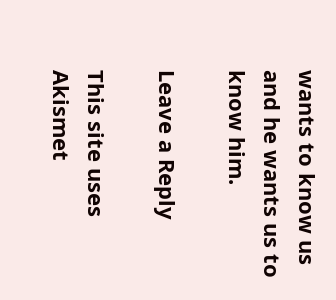wants to know us and he wants us to know him.

Leave a Reply

This site uses Akismet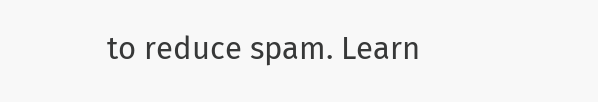to reduce spam. Learn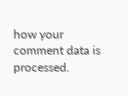how your comment data is processed.